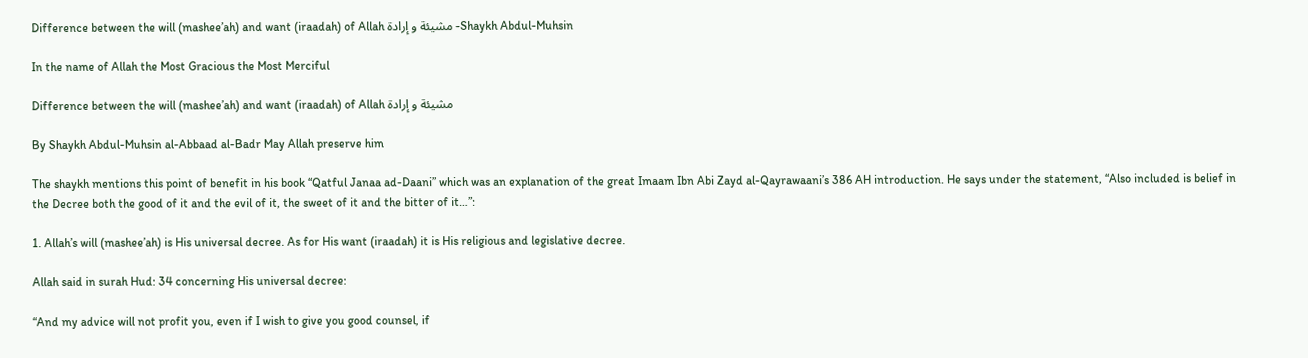Difference between the will (mashee’ah) and want (iraadah) of Allah مشيئة و إرادة -Shaykh Abdul-Muhsin

In the name of Allah the Most Gracious the Most Merciful

Difference between the will (mashee’ah) and want (iraadah) of Allah مشيئة و إرادة

By Shaykh Abdul-Muhsin al-Abbaad al-Badr May Allah preserve him

The shaykh mentions this point of benefit in his book “Qatful Janaa ad-Daani” which was an explanation of the great Imaam Ibn Abi Zayd al-Qayrawaani’s 386 AH introduction. He says under the statement, “Also included is belief in the Decree both the good of it and the evil of it, the sweet of it and the bitter of it…”:

1. Allah’s will (mashee’ah) is His universal decree. As for His want (iraadah) it is His religious and legislative decree.

Allah said in surah Hud: 34 concerning His universal decree:

“And my advice will not profit you, even if I wish to give you good counsel, if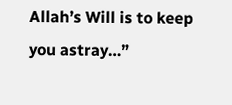Allah’s Will is to keep you astray…”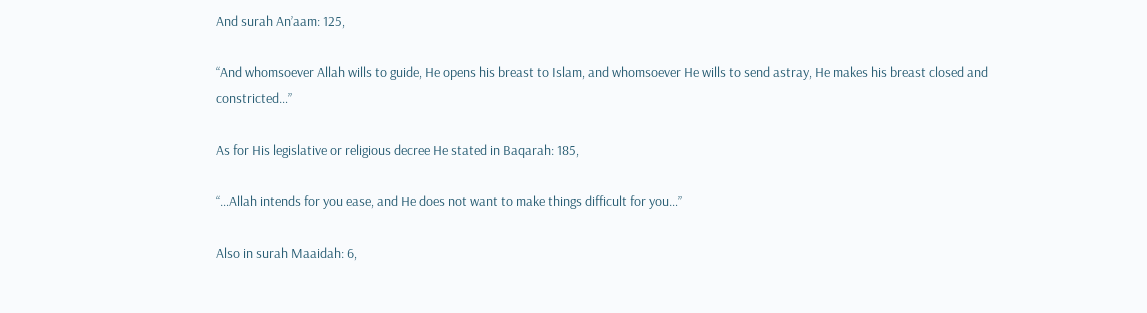And surah An’aam: 125,

“And whomsoever Allah wills to guide, He opens his breast to Islam, and whomsoever He wills to send astray, He makes his breast closed and constricted…”

As for His legislative or religious decree He stated in Baqarah: 185,

“…Allah intends for you ease, and He does not want to make things difficult for you…”

Also in surah Maaidah: 6,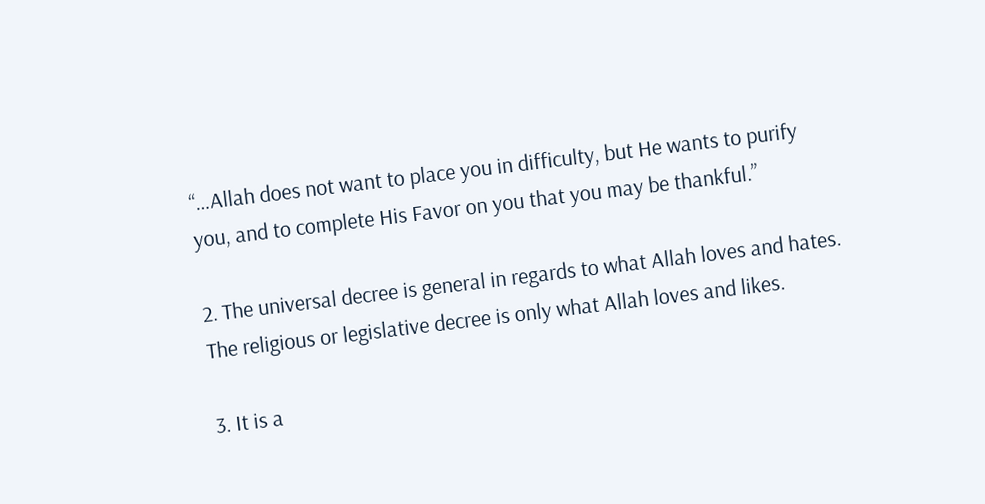“…Allah does not want to place you in difficulty, but He wants to purify you, and to complete His Favor on you that you may be thankful.”

2. The universal decree is general in regards to what Allah loves and hates. The religious or legislative decree is only what Allah loves and likes.

3. It is a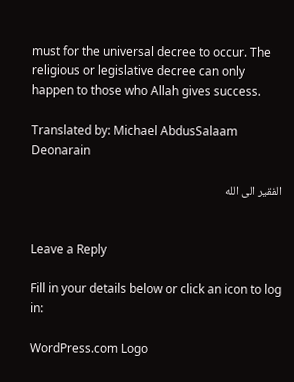must for the universal decree to occur. The religious or legislative decree can only happen to those who Allah gives success.

Translated by: Michael AbdusSalaam Deonarain

الفقير الى الله


Leave a Reply

Fill in your details below or click an icon to log in:

WordPress.com Logo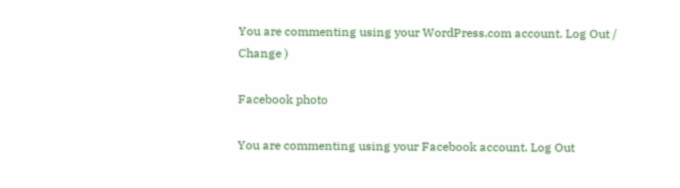You are commenting using your WordPress.com account. Log Out /  Change )

Facebook photo

You are commenting using your Facebook account. Log Out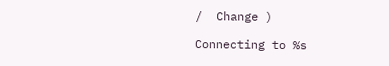/  Change )

Connecting to %s